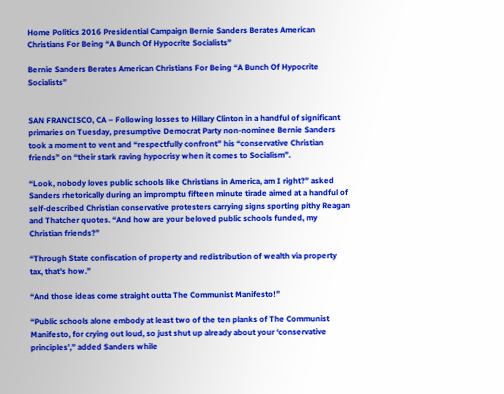Home Politics 2016 Presidential Campaign Bernie Sanders Berates American Christians For Being “A Bunch Of Hypocrite Socialists”

Bernie Sanders Berates American Christians For Being “A Bunch Of Hypocrite Socialists”


SAN FRANCISCO, CA – Following losses to Hillary Clinton in a handful of significant primaries on Tuesday, presumptive Democrat Party non-nominee Bernie Sanders took a moment to vent and “respectfully confront” his “conservative Christian friends” on “their stark raving hypocrisy when it comes to Socialism”.

“Look, nobody loves public schools like Christians in America, am I right?” asked Sanders rhetorically during an impromptu fifteen minute tirade aimed at a handful of self-described Christian conservative protesters carrying signs sporting pithy Reagan and Thatcher quotes. “And how are your beloved public schools funded, my Christian friends?”

“Through State confiscation of property and redistribution of wealth via property tax, that’s how.”

“And those ideas come straight outta The Communist Manifesto!”

“Public schools alone embody at least two of the ten planks of The Communist Manifesto, for crying out loud, so just shut up already about your ‘conservative principles’,” added Sanders while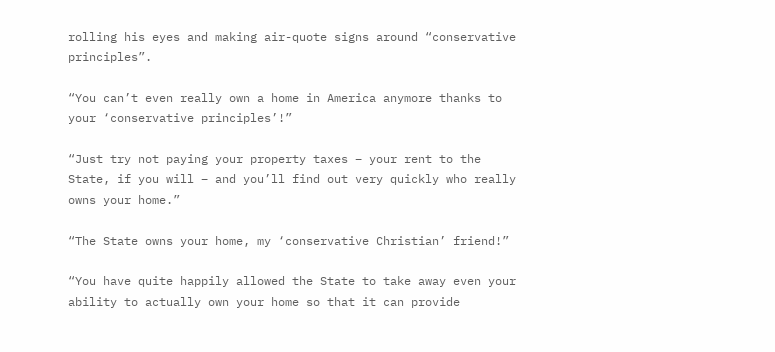rolling his eyes and making air-quote signs around “conservative principles”.

“You can’t even really own a home in America anymore thanks to your ‘conservative principles’!”

“Just try not paying your property taxes – your rent to the State, if you will – and you’ll find out very quickly who really owns your home.”

“The State owns your home, my ‘conservative Christian’ friend!”

“You have quite happily allowed the State to take away even your ability to actually own your home so that it can provide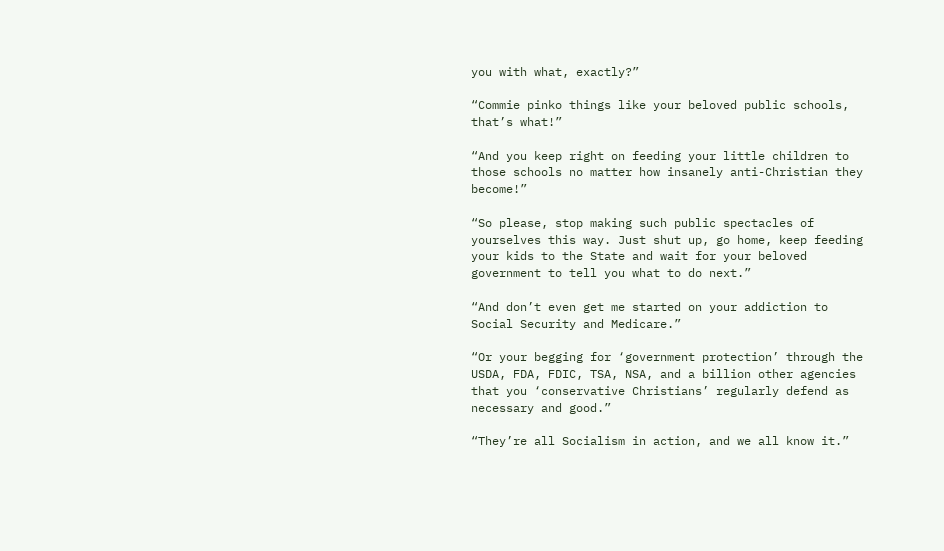you with what, exactly?”

“Commie pinko things like your beloved public schools, that’s what!”

“And you keep right on feeding your little children to those schools no matter how insanely anti-Christian they become!”

“So please, stop making such public spectacles of yourselves this way. Just shut up, go home, keep feeding your kids to the State and wait for your beloved government to tell you what to do next.”

“And don’t even get me started on your addiction to Social Security and Medicare.”

“Or your begging for ‘government protection’ through the USDA, FDA, FDIC, TSA, NSA, and a billion other agencies that you ‘conservative Christians’ regularly defend as necessary and good.”

“They’re all Socialism in action, and we all know it.”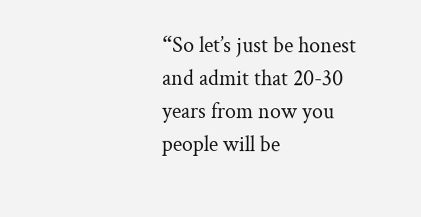“So let’s just be honest and admit that 20-30 years from now you people will be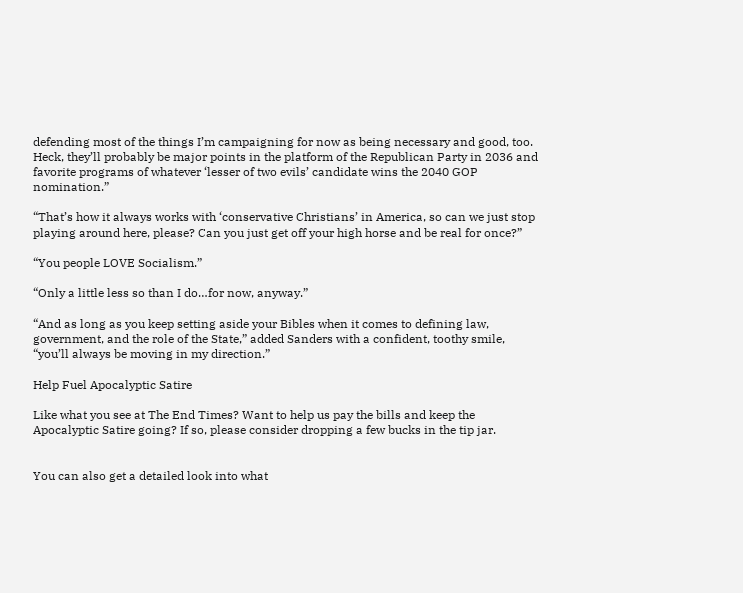defending most of the things I’m campaigning for now as being necessary and good, too. Heck, they’ll probably be major points in the platform of the Republican Party in 2036 and favorite programs of whatever ‘lesser of two evils’ candidate wins the 2040 GOP nomination.”

“That’s how it always works with ‘conservative Christians’ in America, so can we just stop playing around here, please? Can you just get off your high horse and be real for once?”

“You people LOVE Socialism.”

“Only a little less so than I do…for now, anyway.”

“And as long as you keep setting aside your Bibles when it comes to defining law, government, and the role of the State,” added Sanders with a confident, toothy smile, “you’ll always be moving in my direction.”

Help Fuel Apocalyptic Satire

Like what you see at The End Times? Want to help us pay the bills and keep the Apocalyptic Satire going? If so, please consider dropping a few bucks in the tip jar.


You can also get a detailed look into what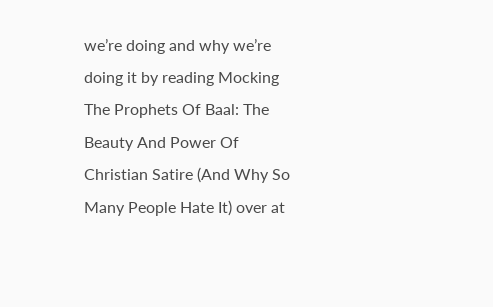we’re doing and why we’re doing it by reading Mocking The Prophets Of Baal: The Beauty And Power Of Christian Satire (And Why So Many People Hate It) over at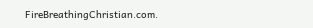FireBreathingChristian.com.